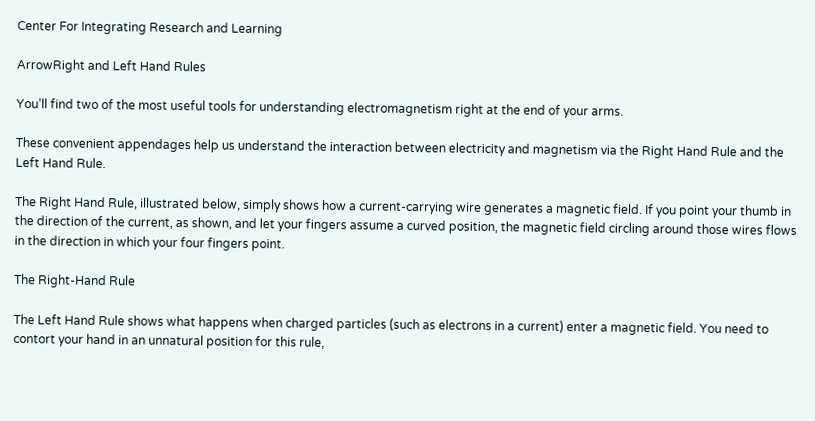Center For Integrating Research and Learning

ArrowRight and Left Hand Rules

You’ll find two of the most useful tools for understanding electromagnetism right at the end of your arms.

These convenient appendages help us understand the interaction between electricity and magnetism via the Right Hand Rule and the Left Hand Rule.

The Right Hand Rule, illustrated below, simply shows how a current-carrying wire generates a magnetic field. If you point your thumb in the direction of the current, as shown, and let your fingers assume a curved position, the magnetic field circling around those wires flows in the direction in which your four fingers point.

The Right-Hand Rule

The Left Hand Rule shows what happens when charged particles (such as electrons in a current) enter a magnetic field. You need to contort your hand in an unnatural position for this rule,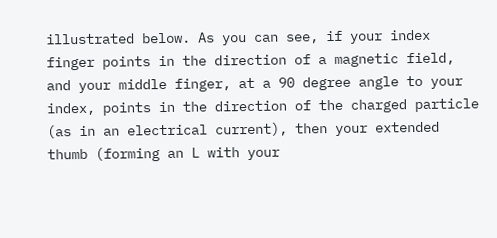illustrated below. As you can see, if your index finger points in the direction of a magnetic field, and your middle finger, at a 90 degree angle to your index, points in the direction of the charged particle (as in an electrical current), then your extended thumb (forming an L with your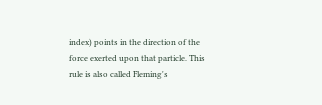index) points in the direction of the force exerted upon that particle. This rule is also called Fleming's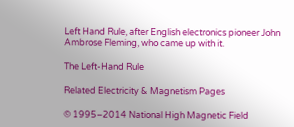Left Hand Rule, after English electronics pioneer John Ambrose Fleming, who came up with it.

The Left-Hand Rule

Related Electricity & Magnetism Pages

© 1995–2014 National High Magnetic Field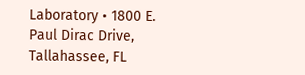Laboratory • 1800 E. Paul Dirac Drive, Tallahassee, FL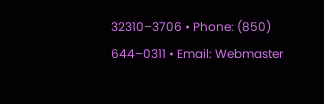32310–3706 • Phone: (850) 644–0311 • Email: Webmaster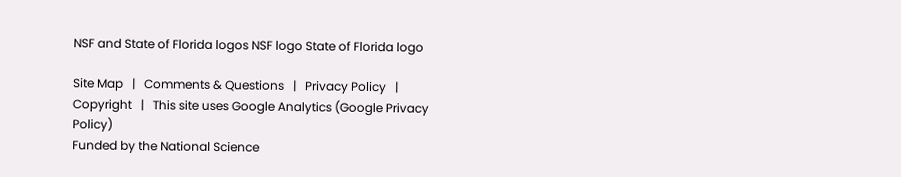NSF and State of Florida logos NSF logo State of Florida logo

Site Map   |   Comments & Questions   |   Privacy Policy   |   Copyright   |   This site uses Google Analytics (Google Privacy Policy)
Funded by the National Science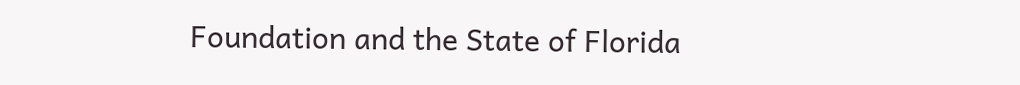Foundation and the State of Florida